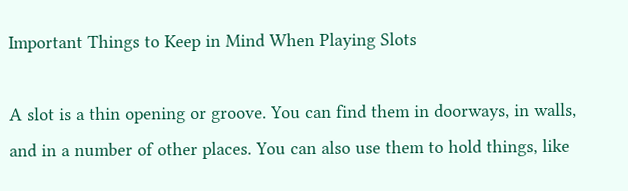Important Things to Keep in Mind When Playing Slots

A slot is a thin opening or groove. You can find them in doorways, in walls, and in a number of other places. You can also use them to hold things, like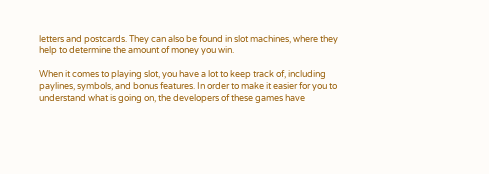letters and postcards. They can also be found in slot machines, where they help to determine the amount of money you win.

When it comes to playing slot, you have a lot to keep track of, including paylines, symbols, and bonus features. In order to make it easier for you to understand what is going on, the developers of these games have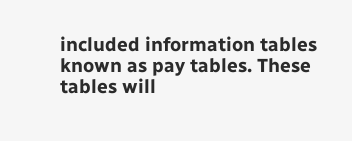included information tables known as pay tables. These tables will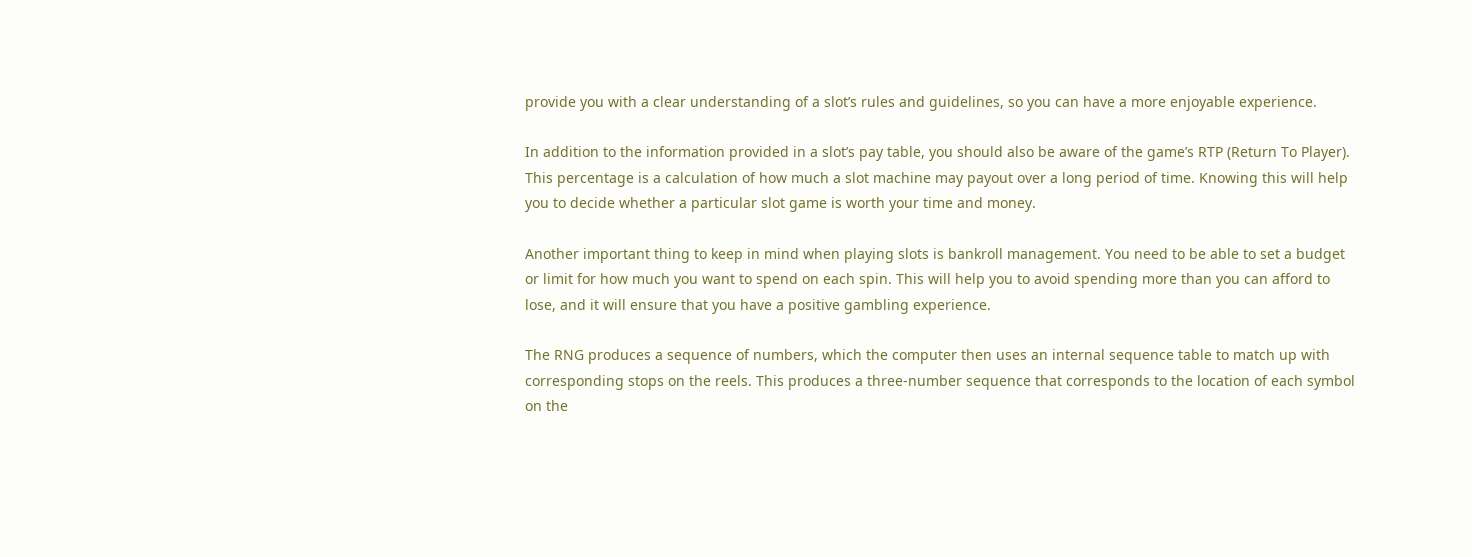provide you with a clear understanding of a slot’s rules and guidelines, so you can have a more enjoyable experience.

In addition to the information provided in a slot’s pay table, you should also be aware of the game’s RTP (Return To Player). This percentage is a calculation of how much a slot machine may payout over a long period of time. Knowing this will help you to decide whether a particular slot game is worth your time and money.

Another important thing to keep in mind when playing slots is bankroll management. You need to be able to set a budget or limit for how much you want to spend on each spin. This will help you to avoid spending more than you can afford to lose, and it will ensure that you have a positive gambling experience.

The RNG produces a sequence of numbers, which the computer then uses an internal sequence table to match up with corresponding stops on the reels. This produces a three-number sequence that corresponds to the location of each symbol on the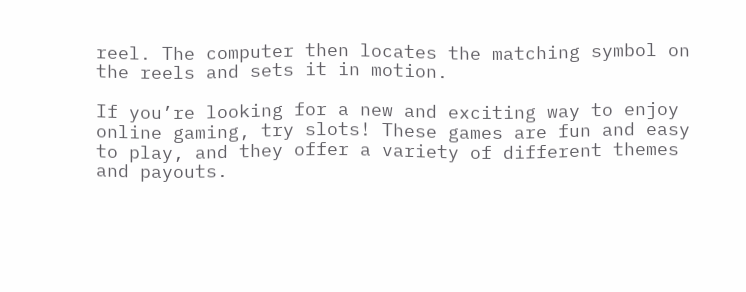reel. The computer then locates the matching symbol on the reels and sets it in motion.

If you’re looking for a new and exciting way to enjoy online gaming, try slots! These games are fun and easy to play, and they offer a variety of different themes and payouts.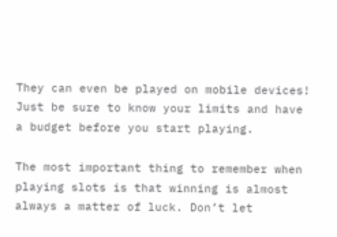They can even be played on mobile devices! Just be sure to know your limits and have a budget before you start playing.

The most important thing to remember when playing slots is that winning is almost always a matter of luck. Don’t let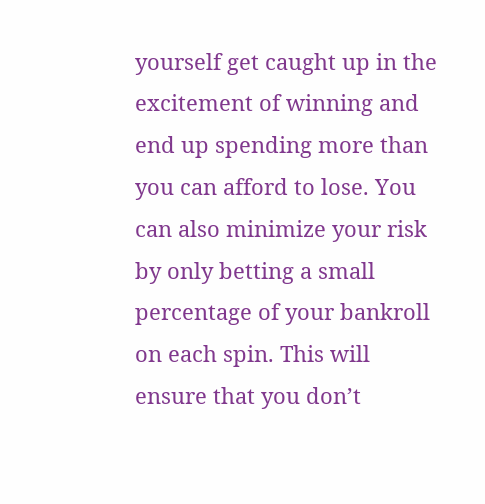yourself get caught up in the excitement of winning and end up spending more than you can afford to lose. You can also minimize your risk by only betting a small percentage of your bankroll on each spin. This will ensure that you don’t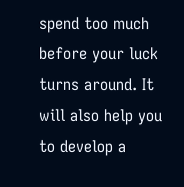spend too much before your luck turns around. It will also help you to develop a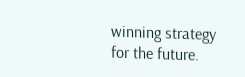winning strategy for the future.